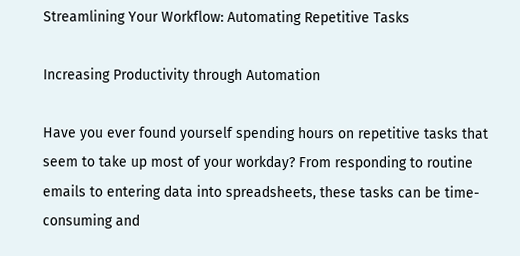Streamlining Your Workflow: Automating Repetitive Tasks

Increasing Productivity through Automation

Have you ever found yourself spending hours on repetitive tasks that seem to take up most of your workday? From responding to routine emails to entering data into spreadsheets, these tasks can be time-consuming and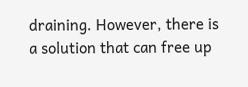draining. However, there is a solution that can free up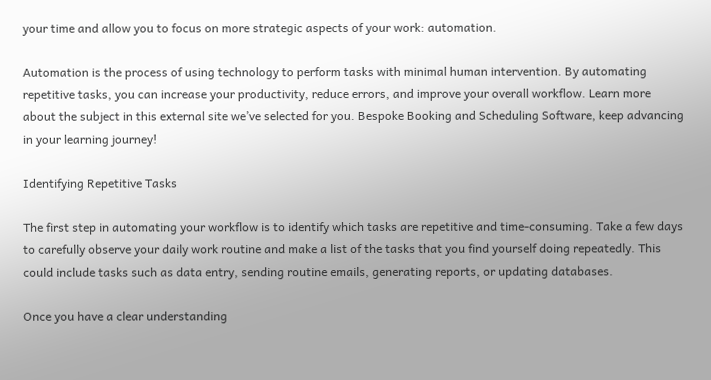your time and allow you to focus on more strategic aspects of your work: automation.

Automation is the process of using technology to perform tasks with minimal human intervention. By automating repetitive tasks, you can increase your productivity, reduce errors, and improve your overall workflow. Learn more about the subject in this external site we’ve selected for you. Bespoke Booking and Scheduling Software, keep advancing in your learning journey!

Identifying Repetitive Tasks

The first step in automating your workflow is to identify which tasks are repetitive and time-consuming. Take a few days to carefully observe your daily work routine and make a list of the tasks that you find yourself doing repeatedly. This could include tasks such as data entry, sending routine emails, generating reports, or updating databases.

Once you have a clear understanding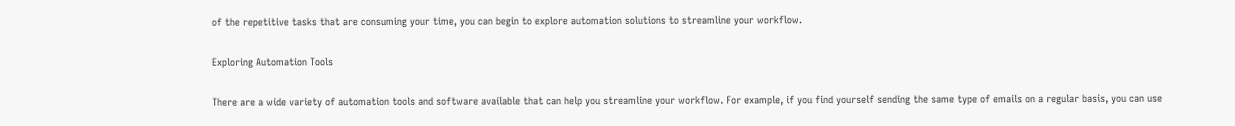of the repetitive tasks that are consuming your time, you can begin to explore automation solutions to streamline your workflow.

Exploring Automation Tools

There are a wide variety of automation tools and software available that can help you streamline your workflow. For example, if you find yourself sending the same type of emails on a regular basis, you can use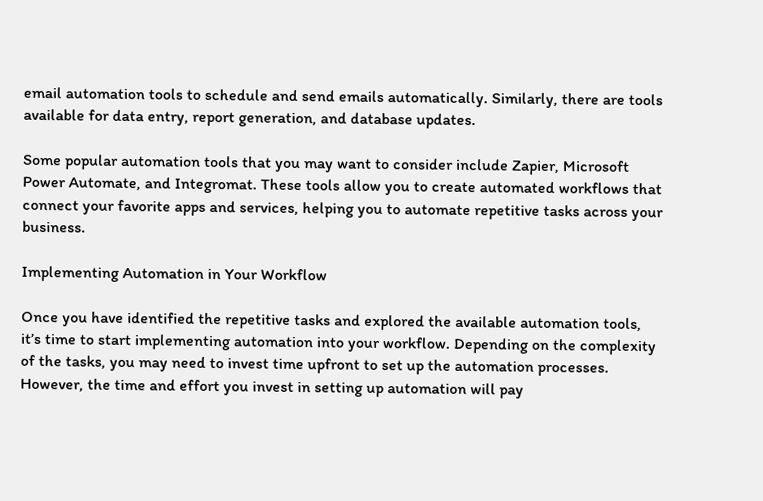email automation tools to schedule and send emails automatically. Similarly, there are tools available for data entry, report generation, and database updates.

Some popular automation tools that you may want to consider include Zapier, Microsoft Power Automate, and Integromat. These tools allow you to create automated workflows that connect your favorite apps and services, helping you to automate repetitive tasks across your business.

Implementing Automation in Your Workflow

Once you have identified the repetitive tasks and explored the available automation tools, it’s time to start implementing automation into your workflow. Depending on the complexity of the tasks, you may need to invest time upfront to set up the automation processes. However, the time and effort you invest in setting up automation will pay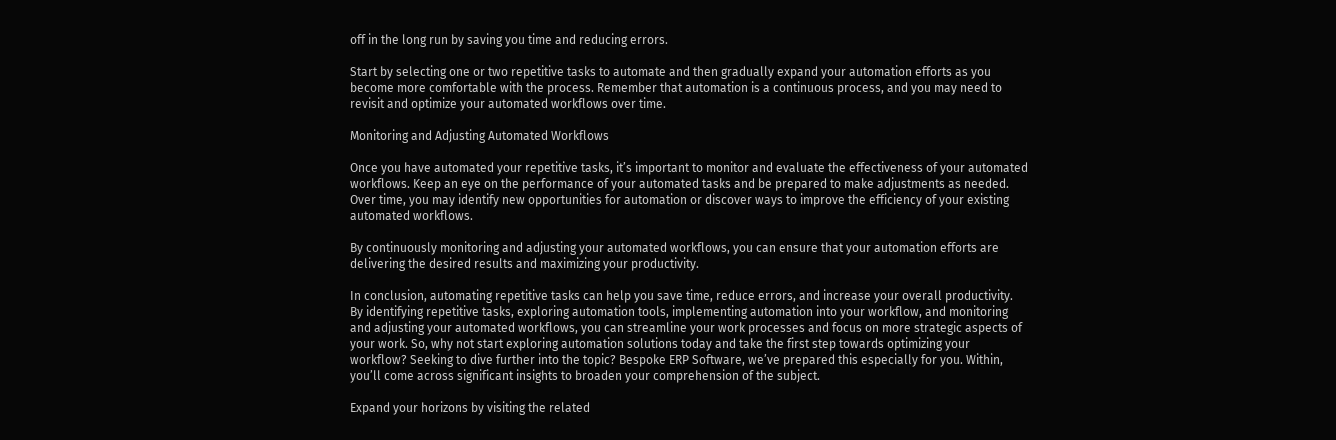off in the long run by saving you time and reducing errors.

Start by selecting one or two repetitive tasks to automate and then gradually expand your automation efforts as you become more comfortable with the process. Remember that automation is a continuous process, and you may need to revisit and optimize your automated workflows over time.

Monitoring and Adjusting Automated Workflows

Once you have automated your repetitive tasks, it’s important to monitor and evaluate the effectiveness of your automated workflows. Keep an eye on the performance of your automated tasks and be prepared to make adjustments as needed. Over time, you may identify new opportunities for automation or discover ways to improve the efficiency of your existing automated workflows.

By continuously monitoring and adjusting your automated workflows, you can ensure that your automation efforts are delivering the desired results and maximizing your productivity.

In conclusion, automating repetitive tasks can help you save time, reduce errors, and increase your overall productivity. By identifying repetitive tasks, exploring automation tools, implementing automation into your workflow, and monitoring and adjusting your automated workflows, you can streamline your work processes and focus on more strategic aspects of your work. So, why not start exploring automation solutions today and take the first step towards optimizing your workflow? Seeking to dive further into the topic? Bespoke ERP Software, we’ve prepared this especially for you. Within, you’ll come across significant insights to broaden your comprehension of the subject.

Expand your horizons by visiting the related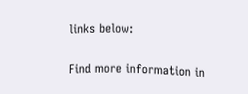links below:

Find more information in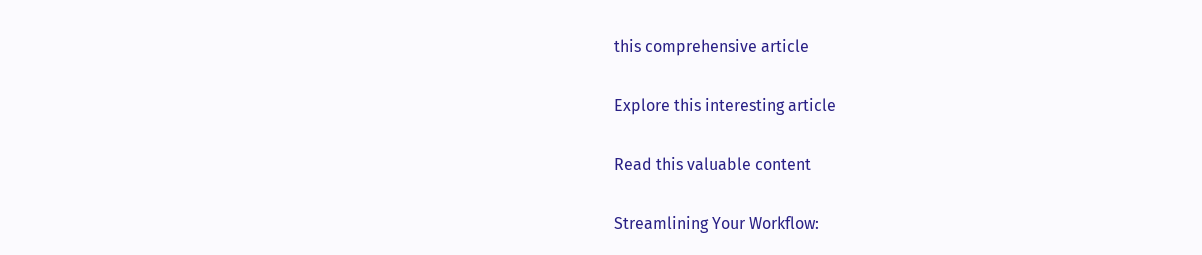this comprehensive article

Explore this interesting article

Read this valuable content

Streamlining Your Workflow: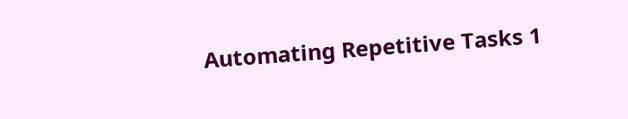Automating Repetitive Tasks 1